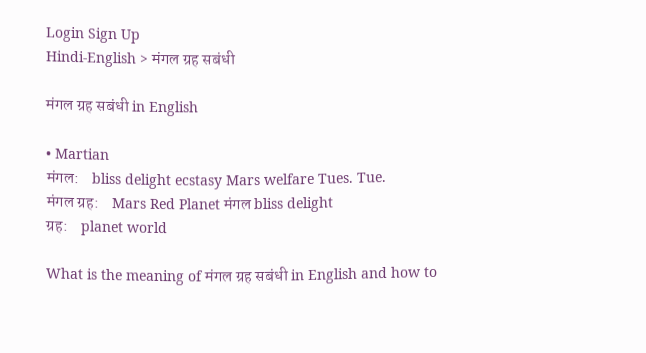Login Sign Up
Hindi-English > मंगल ग्रह सबंधी

मंगल ग्रह सबंधी in English

• Martian
मंगल:    bliss delight ecstasy Mars welfare Tues. Tue.
मंगल ग्रह:    Mars Red Planet मंगल bliss delight
ग्रह:    planet world

What is the meaning of मंगल ग्रह सबंधी in English and how to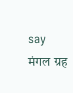say मंगल ग्रह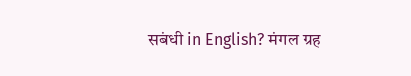सबंधी in English? मंगल ग्रह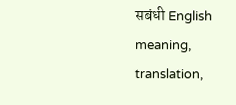सबंधी English meaning, translation,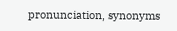pronunciation, synonyms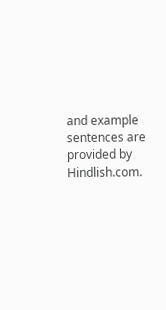and example sentences are provided by Hindlish.com.